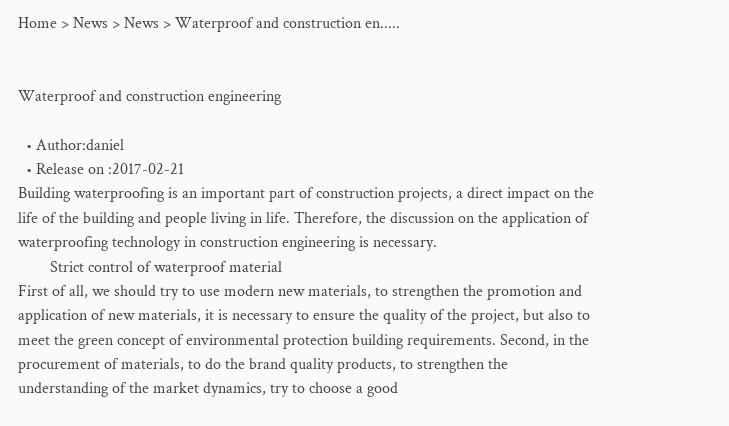Home > News > News > Waterproof and construction en.....


Waterproof and construction engineering

  • Author:daniel
  • Release on :2017-02-21
Building waterproofing is an important part of construction projects, a direct impact on the life of the building and people living in life. Therefore, the discussion on the application of waterproofing technology in construction engineering is necessary.
        Strict control of waterproof material
First of all, we should try to use modern new materials, to strengthen the promotion and application of new materials, it is necessary to ensure the quality of the project, but also to meet the green concept of environmental protection building requirements. Second, in the procurement of materials, to do the brand quality products, to strengthen the understanding of the market dynamics, try to choose a good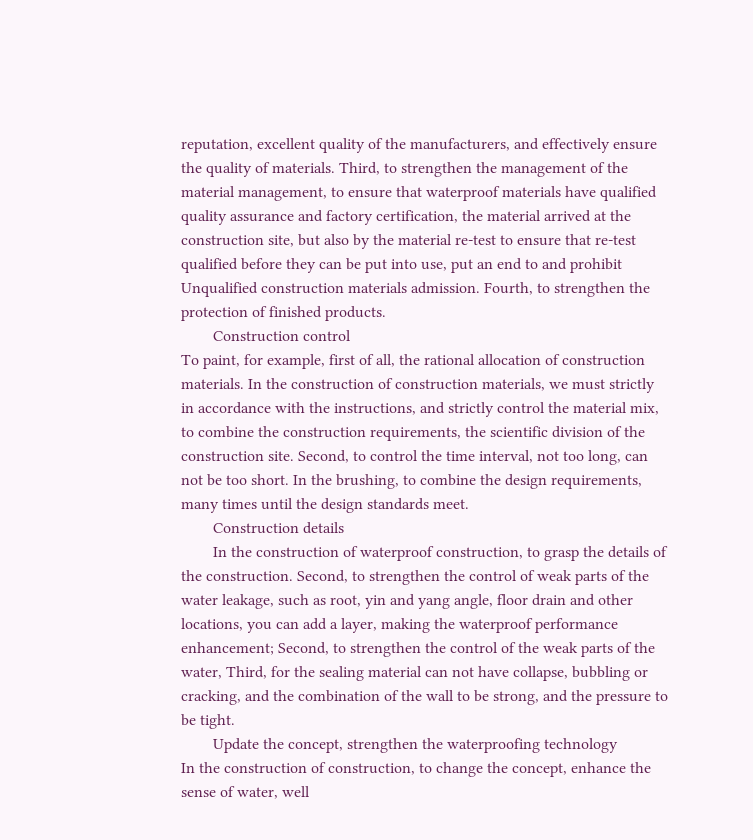reputation, excellent quality of the manufacturers, and effectively ensure the quality of materials. Third, to strengthen the management of the material management, to ensure that waterproof materials have qualified quality assurance and factory certification, the material arrived at the construction site, but also by the material re-test to ensure that re-test qualified before they can be put into use, put an end to and prohibit Unqualified construction materials admission. Fourth, to strengthen the protection of finished products.
        Construction control
To paint, for example, first of all, the rational allocation of construction materials. In the construction of construction materials, we must strictly in accordance with the instructions, and strictly control the material mix, to combine the construction requirements, the scientific division of the construction site. Second, to control the time interval, not too long, can not be too short. In the brushing, to combine the design requirements, many times until the design standards meet.
        Construction details
        In the construction of waterproof construction, to grasp the details of the construction. Second, to strengthen the control of weak parts of the water leakage, such as root, yin and yang angle, floor drain and other locations, you can add a layer, making the waterproof performance enhancement; Second, to strengthen the control of the weak parts of the water, Third, for the sealing material can not have collapse, bubbling or cracking, and the combination of the wall to be strong, and the pressure to be tight.
        Update the concept, strengthen the waterproofing technology
In the construction of construction, to change the concept, enhance the sense of water, well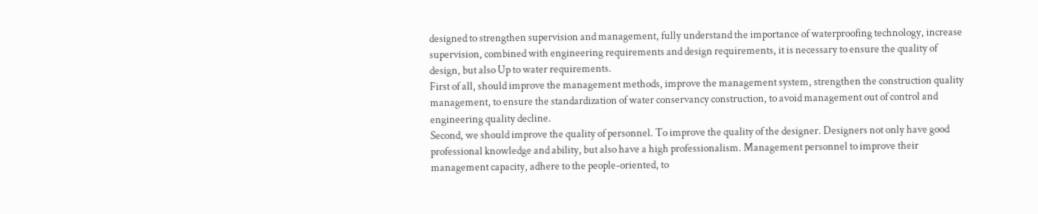designed to strengthen supervision and management, fully understand the importance of waterproofing technology, increase supervision, combined with engineering requirements and design requirements, it is necessary to ensure the quality of design, but also Up to water requirements.
First of all, should improve the management methods, improve the management system, strengthen the construction quality management, to ensure the standardization of water conservancy construction, to avoid management out of control and engineering quality decline.
Second, we should improve the quality of personnel. To improve the quality of the designer. Designers not only have good professional knowledge and ability, but also have a high professionalism. Management personnel to improve their management capacity, adhere to the people-oriented, to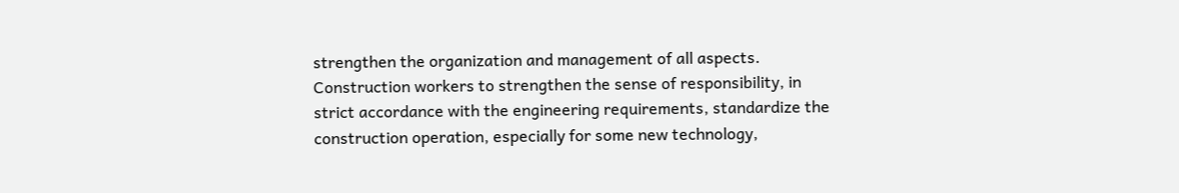strengthen the organization and management of all aspects. Construction workers to strengthen the sense of responsibility, in strict accordance with the engineering requirements, standardize the construction operation, especially for some new technology,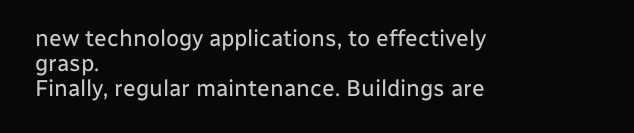new technology applications, to effectively grasp.
Finally, regular maintenance. Buildings are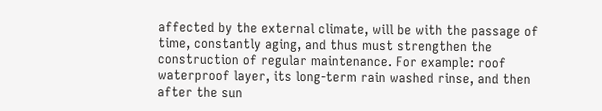affected by the external climate, will be with the passage of time, constantly aging, and thus must strengthen the construction of regular maintenance. For example: roof waterproof layer, its long-term rain washed rinse, and then after the sun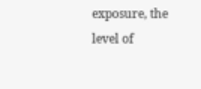exposure, the level of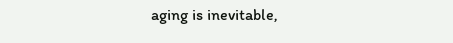aging is inevitable,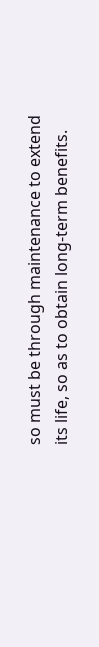so must be through maintenance to extend its life, so as to obtain long-term benefits.